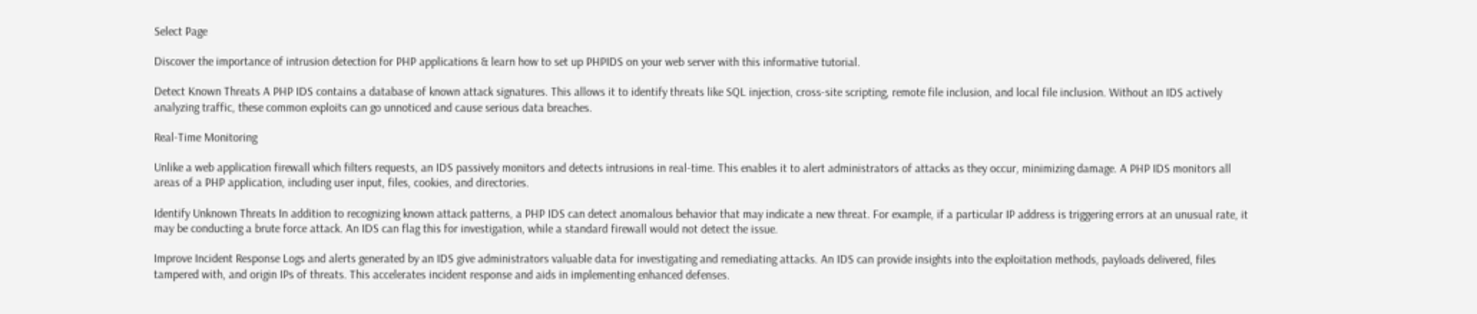Select Page

Discover the importance of intrusion detection for PHP applications & learn how to set up PHPIDS on your web server with this informative tutorial.

Detect Known Threats A PHP IDS contains a database of known attack signatures. This allows it to identify threats like SQL injection, cross-site scripting, remote file inclusion, and local file inclusion. Without an IDS actively analyzing traffic, these common exploits can go unnoticed and cause serious data breaches.

Real-Time Monitoring

Unlike a web application firewall which filters requests, an IDS passively monitors and detects intrusions in real-time. This enables it to alert administrators of attacks as they occur, minimizing damage. A PHP IDS monitors all areas of a PHP application, including user input, files, cookies, and directories.

Identify Unknown Threats In addition to recognizing known attack patterns, a PHP IDS can detect anomalous behavior that may indicate a new threat. For example, if a particular IP address is triggering errors at an unusual rate, it may be conducting a brute force attack. An IDS can flag this for investigation, while a standard firewall would not detect the issue.

Improve Incident Response Logs and alerts generated by an IDS give administrators valuable data for investigating and remediating attacks. An IDS can provide insights into the exploitation methods, payloads delivered, files tampered with, and origin IPs of threats. This accelerates incident response and aids in implementing enhanced defenses.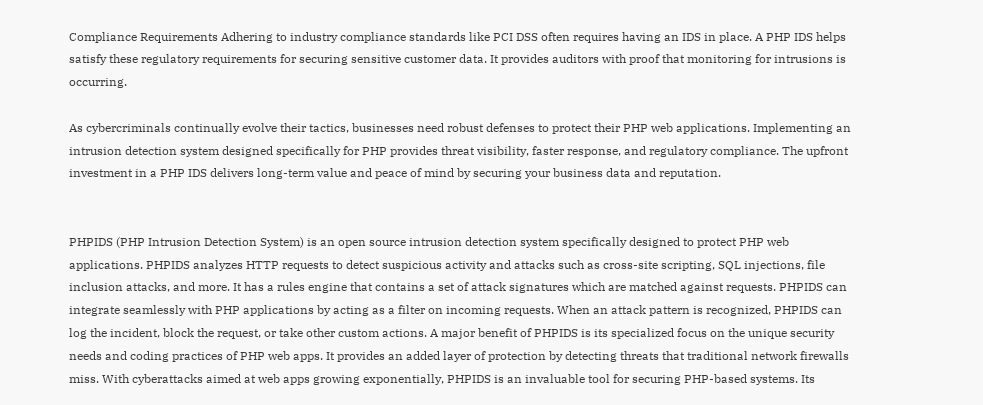Compliance Requirements Adhering to industry compliance standards like PCI DSS often requires having an IDS in place. A PHP IDS helps satisfy these regulatory requirements for securing sensitive customer data. It provides auditors with proof that monitoring for intrusions is occurring.

As cybercriminals continually evolve their tactics, businesses need robust defenses to protect their PHP web applications. Implementing an intrusion detection system designed specifically for PHP provides threat visibility, faster response, and regulatory compliance. The upfront investment in a PHP IDS delivers long-term value and peace of mind by securing your business data and reputation.


PHPIDS (PHP Intrusion Detection System) is an open source intrusion detection system specifically designed to protect PHP web applications. PHPIDS analyzes HTTP requests to detect suspicious activity and attacks such as cross-site scripting, SQL injections, file inclusion attacks, and more. It has a rules engine that contains a set of attack signatures which are matched against requests. PHPIDS can integrate seamlessly with PHP applications by acting as a filter on incoming requests. When an attack pattern is recognized, PHPIDS can log the incident, block the request, or take other custom actions. A major benefit of PHPIDS is its specialized focus on the unique security needs and coding practices of PHP web apps. It provides an added layer of protection by detecting threats that traditional network firewalls miss. With cyberattacks aimed at web apps growing exponentially, PHPIDS is an invaluable tool for securing PHP-based systems. Its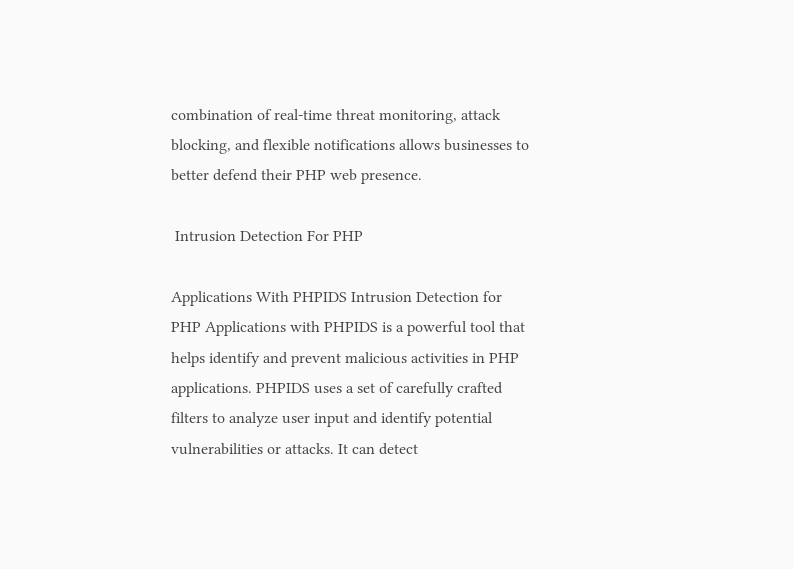combination of real-time threat monitoring, attack blocking, and flexible notifications allows businesses to better defend their PHP web presence.

 Intrusion Detection For PHP

Applications With PHPIDS Intrusion Detection for PHP Applications with PHPIDS is a powerful tool that helps identify and prevent malicious activities in PHP applications. PHPIDS uses a set of carefully crafted filters to analyze user input and identify potential vulnerabilities or attacks. It can detect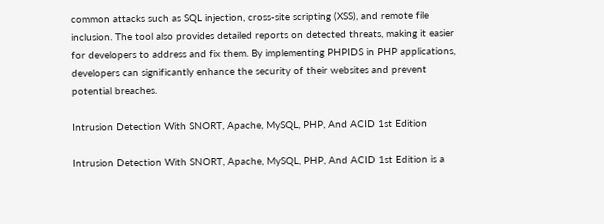common attacks such as SQL injection, cross-site scripting (XSS), and remote file inclusion. The tool also provides detailed reports on detected threats, making it easier for developers to address and fix them. By implementing PHPIDS in PHP applications, developers can significantly enhance the security of their websites and prevent potential breaches.

Intrusion Detection With SNORT, Apache, MySQL, PHP, And ACID 1st Edition

Intrusion Detection With SNORT, Apache, MySQL, PHP, And ACID 1st Edition is a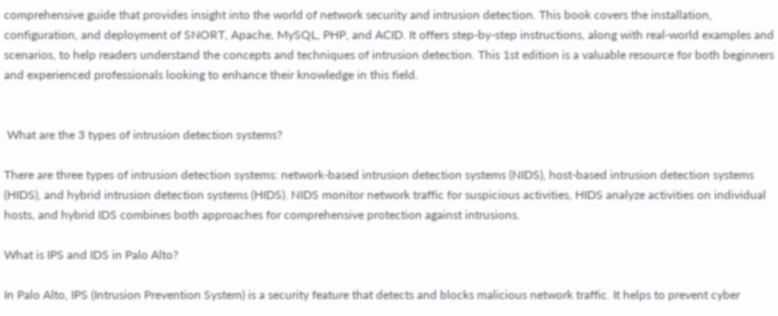comprehensive guide that provides insight into the world of network security and intrusion detection. This book covers the installation, configuration, and deployment of SNORT, Apache, MySQL, PHP, and ACID. It offers step-by-step instructions, along with real-world examples and scenarios, to help readers understand the concepts and techniques of intrusion detection. This 1st edition is a valuable resource for both beginners and experienced professionals looking to enhance their knowledge in this field.


 What are the 3 types of intrusion detection systems?

There are three types of intrusion detection systems: network-based intrusion detection systems (NIDS), host-based intrusion detection systems (HIDS), and hybrid intrusion detection systems (HIDS). NIDS monitor network traffic for suspicious activities, HIDS analyze activities on individual hosts, and hybrid IDS combines both approaches for comprehensive protection against intrusions.

What is IPS and IDS in Palo Alto?

In Palo Alto, IPS (Intrusion Prevention System) is a security feature that detects and blocks malicious network traffic. It helps to prevent cyber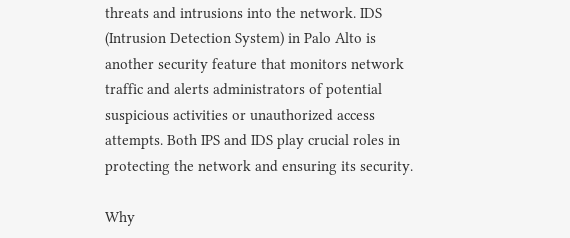threats and intrusions into the network. IDS (Intrusion Detection System) in Palo Alto is another security feature that monitors network traffic and alerts administrators of potential suspicious activities or unauthorized access attempts. Both IPS and IDS play crucial roles in protecting the network and ensuring its security.

Why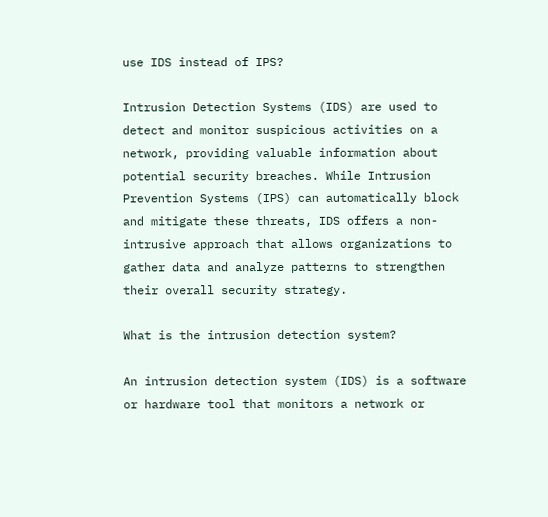use IDS instead of IPS?

Intrusion Detection Systems (IDS) are used to detect and monitor suspicious activities on a network, providing valuable information about potential security breaches. While Intrusion Prevention Systems (IPS) can automatically block and mitigate these threats, IDS offers a non-intrusive approach that allows organizations to gather data and analyze patterns to strengthen their overall security strategy.

What is the intrusion detection system?

An intrusion detection system (IDS) is a software or hardware tool that monitors a network or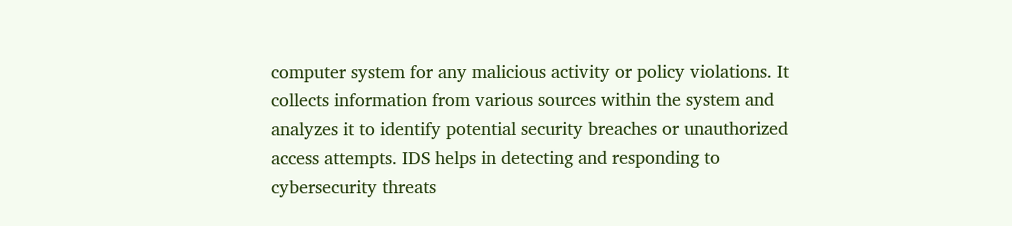computer system for any malicious activity or policy violations. It collects information from various sources within the system and analyzes it to identify potential security breaches or unauthorized access attempts. IDS helps in detecting and responding to cybersecurity threats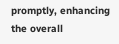promptly, enhancing the overall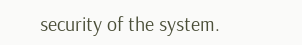security of the system.